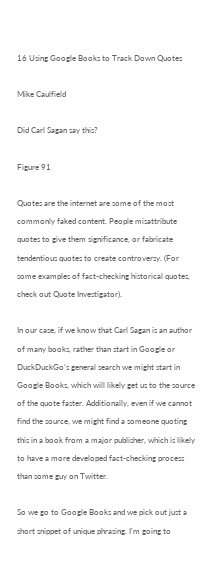16 Using Google Books to Track Down Quotes

Mike Caulfield

Did Carl Sagan say this?

Figure 91

Quotes are the internet are some of the most commonly faked content. People misattribute quotes to give them significance, or fabricate tendentious quotes to create controversy. (For some examples of fact-checking historical quotes, check out Quote Investigator).

In our case, if we know that Carl Sagan is an author of many books, rather than start in Google or DuckDuckGo‘s general search we might start in Google Books, which will likely get us to the source of the quote faster. Additionally, even if we cannot find the source, we might find a someone quoting this in a book from a major publisher, which is likely to have a more developed fact-checking process than some guy on Twitter.

So we go to Google Books and we pick out just a short snippet of unique phrasing. I’m going to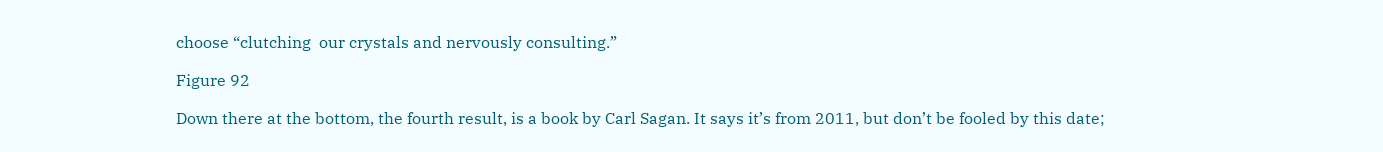choose “clutching  our crystals and nervously consulting.”

Figure 92

Down there at the bottom, the fourth result, is a book by Carl Sagan. It says it’s from 2011, but don’t be fooled by this date;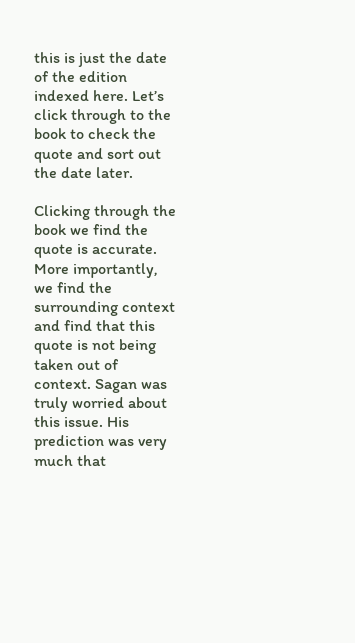this is just the date of the edition indexed here. Let’s click through to the book to check the quote and sort out the date later.

Clicking through the book we find the quote is accurate. More importantly, we find the surrounding context and find that this quote is not being taken out of context. Sagan was truly worried about this issue. His prediction was very much that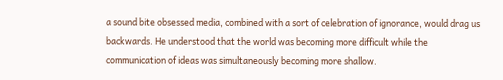a sound bite obsessed media, combined with a sort of celebration of ignorance, would drag us backwards. He understood that the world was becoming more difficult while the communication of ideas was simultaneously becoming more shallow.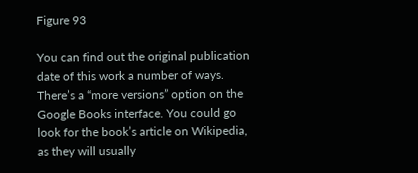Figure 93

You can find out the original publication date of this work a number of ways. There’s a “more versions” option on the Google Books interface. You could go look for the book’s article on Wikipedia, as they will usually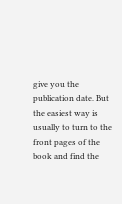give you the publication date. But the easiest way is usually to turn to the front pages of the book and find the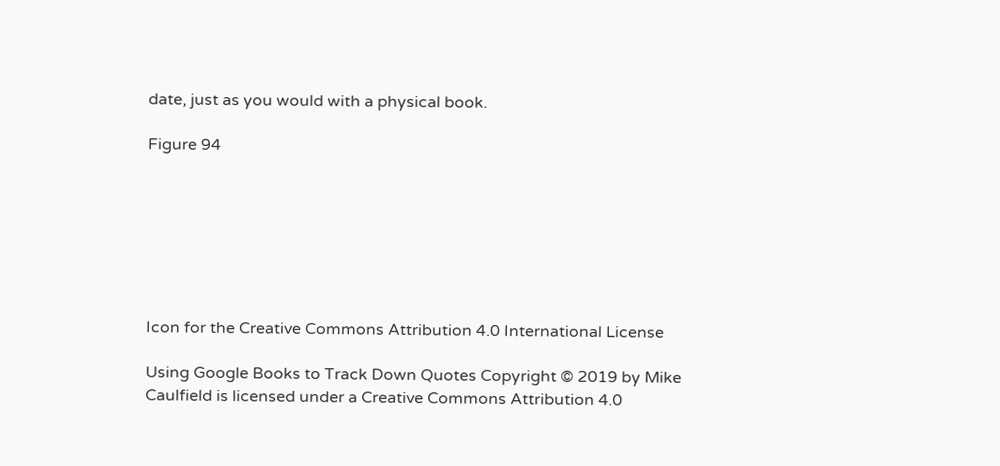date, just as you would with a physical book.

Figure 94







Icon for the Creative Commons Attribution 4.0 International License

Using Google Books to Track Down Quotes Copyright © 2019 by Mike Caulfield is licensed under a Creative Commons Attribution 4.0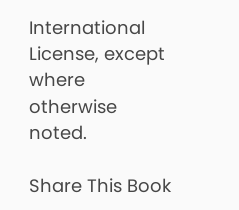International License, except where otherwise noted.

Share This Book